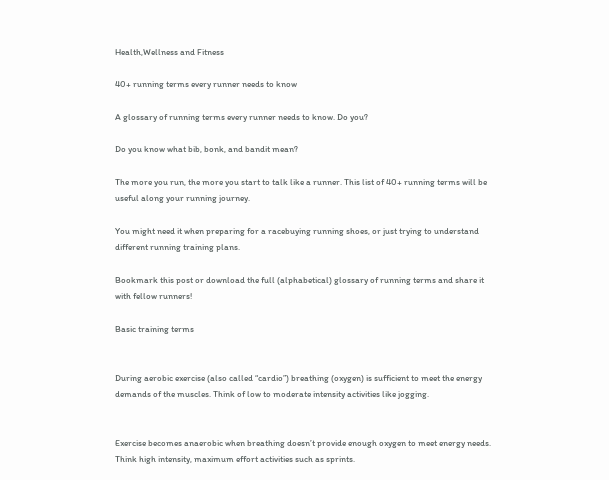Health,Wellness and Fitness

40+ running terms every runner needs to know

A glossary of running terms every runner needs to know. Do you?

Do you know what bib, bonk, and bandit mean?

The more you run, the more you start to talk like a runner. This list of 40+ running terms will be useful along your running journey.

You might need it when preparing for a racebuying running shoes, or just trying to understand different running training plans.

Bookmark this post or download the full (alphabetical) glossary of running terms and share it with fellow runners!

Basic training terms


During aerobic exercise (also called “cardio”) breathing (oxygen) is sufficient to meet the energy demands of the muscles. Think of low to moderate intensity activities like jogging.


Exercise becomes anaerobic when breathing doesn’t provide enough oxygen to meet energy needs. Think high intensity, maximum effort activities such as sprints.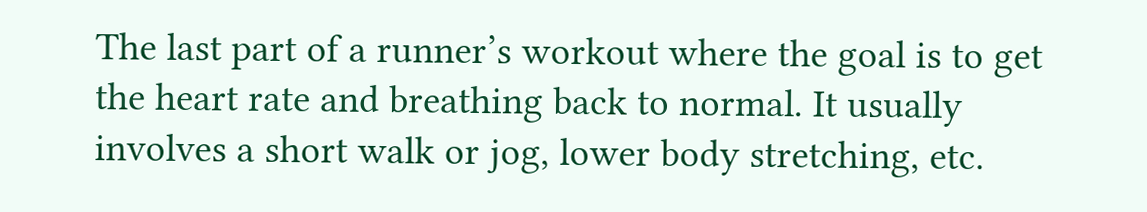The last part of a runner’s workout where the goal is to get the heart rate and breathing back to normal. It usually involves a short walk or jog, lower body stretching, etc.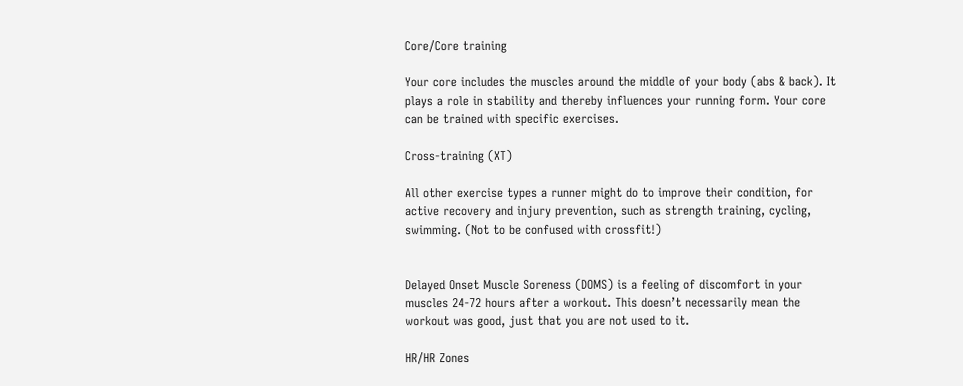Core/Core training

Your core includes the muscles around the middle of your body (abs & back). It plays a role in stability and thereby influences your running form. Your core can be trained with specific exercises.

Cross-training (XT)

All other exercise types a runner might do to improve their condition, for active recovery and injury prevention, such as strength training, cycling, swimming. (Not to be confused with crossfit!)


Delayed Onset Muscle Soreness (DOMS) is a feeling of discomfort in your muscles 24-72 hours after a workout. This doesn’t necessarily mean the workout was good, just that you are not used to it.

HR/HR Zones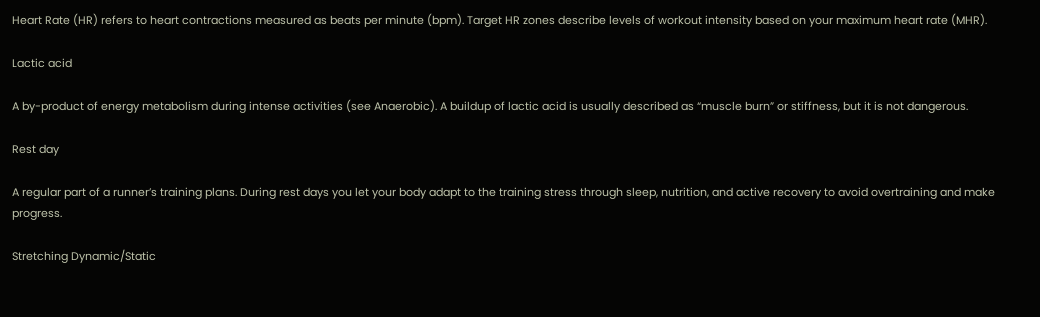Heart Rate (HR) refers to heart contractions measured as beats per minute (bpm). Target HR zones describe levels of workout intensity based on your maximum heart rate (MHR).

Lactic acid

A by-product of energy metabolism during intense activities (see Anaerobic). A buildup of lactic acid is usually described as “muscle burn” or stiffness, but it is not dangerous.

Rest day

A regular part of a runner’s training plans. During rest days you let your body adapt to the training stress through sleep, nutrition, and active recovery to avoid overtraining and make progress.

Stretching Dynamic/Static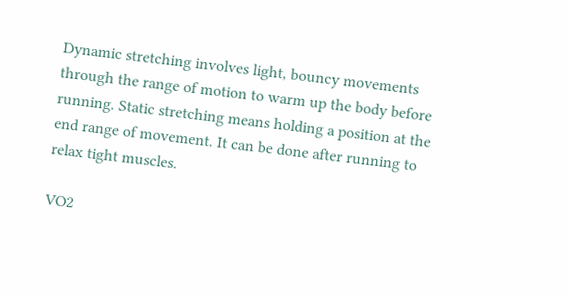Dynamic stretching involves light, bouncy movements through the range of motion to warm up the body before running. Static stretching means holding a position at the end range of movement. It can be done after running to relax tight muscles.

VO2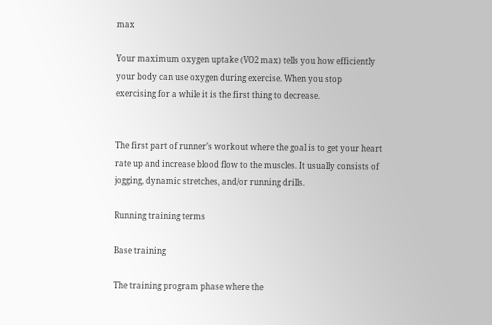max

Your maximum oxygen uptake (VO2 max) tells you how efficiently your body can use oxygen during exercise. When you stop exercising for a while it is the first thing to decrease.


The first part of runner’s workout where the goal is to get your heart rate up and increase blood flow to the muscles. It usually consists of jogging, dynamic stretches, and/or running drills.

Running training terms

Base training

The training program phase where the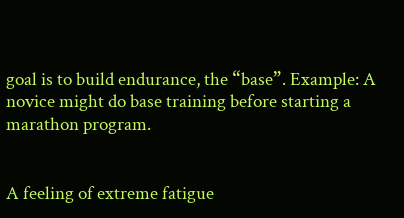goal is to build endurance, the “base”. Example: A novice might do base training before starting a marathon program.


A feeling of extreme fatigue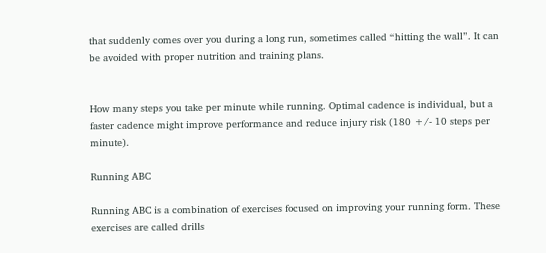that suddenly comes over you during a long run, sometimes called “hitting the wall”. It can be avoided with proper nutrition and training plans.


How many steps you take per minute while running. Optimal cadence is individual, but a faster cadence might improve performance and reduce injury risk (180 +/- 10 steps per minute).

Running ABC

Running ABC is a combination of exercises focused on improving your running form. These exercises are called drills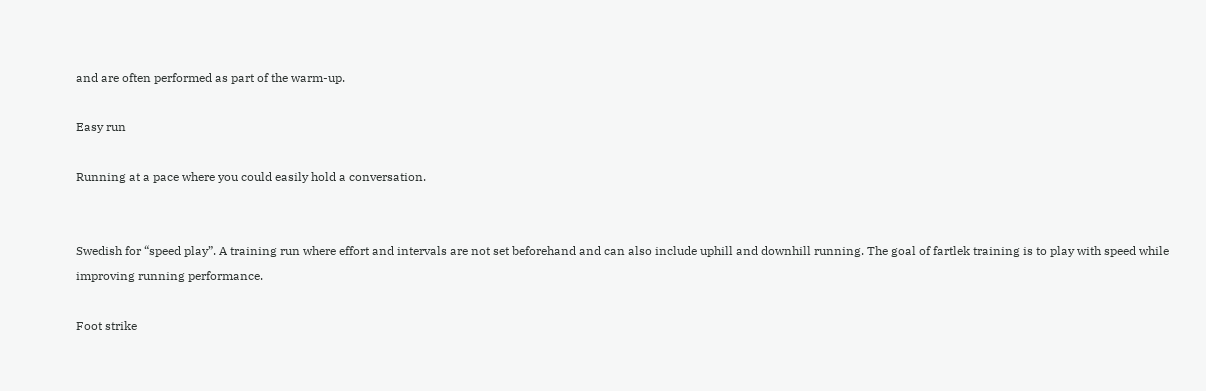and are often performed as part of the warm-up.

Easy run

Running at a pace where you could easily hold a conversation.


Swedish for “speed play”. A training run where effort and intervals are not set beforehand and can also include uphill and downhill running. The goal of fartlek training is to play with speed while improving running performance.

Foot strike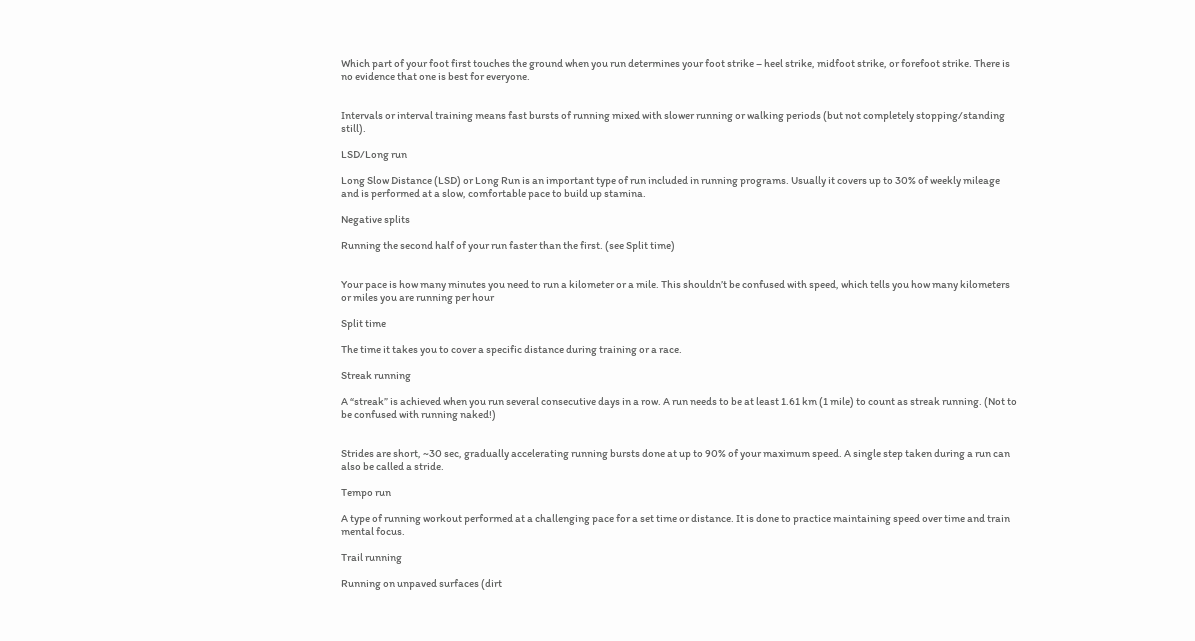Which part of your foot first touches the ground when you run determines your foot strike – heel strike, midfoot strike, or forefoot strike. There is no evidence that one is best for everyone.


Intervals or interval training means fast bursts of running mixed with slower running or walking periods (but not completely stopping/standing still).

LSD/Long run

Long Slow Distance (LSD) or Long Run is an important type of run included in running programs. Usually it covers up to 30% of weekly mileage and is performed at a slow, comfortable pace to build up stamina.

Negative splits

Running the second half of your run faster than the first. (see Split time)


Your pace is how many minutes you need to run a kilometer or a mile. This shouldn’t be confused with speed, which tells you how many kilometers or miles you are running per hour

Split time

The time it takes you to cover a specific distance during training or a race.

Streak running

A “streak” is achieved when you run several consecutive days in a row. A run needs to be at least 1.61 km (1 mile) to count as streak running. (Not to be confused with running naked!)


Strides are short, ~30 sec, gradually accelerating running bursts done at up to 90% of your maximum speed. A single step taken during a run can also be called a stride.

Tempo run

A type of running workout performed at a challenging pace for a set time or distance. It is done to practice maintaining speed over time and train mental focus.

Trail running

Running on unpaved surfaces (dirt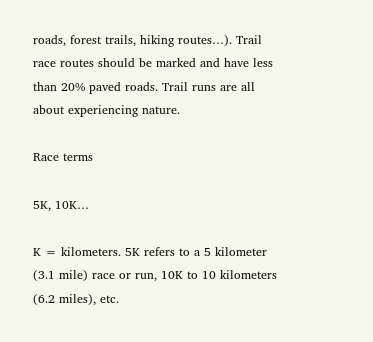roads, forest trails, hiking routes…). Trail race routes should be marked and have less than 20% paved roads. Trail runs are all about experiencing nature.

Race terms

5K, 10K…

K = kilometers. 5K refers to a 5 kilometer (3.1 mile) race or run, 10K to 10 kilometers (6.2 miles), etc.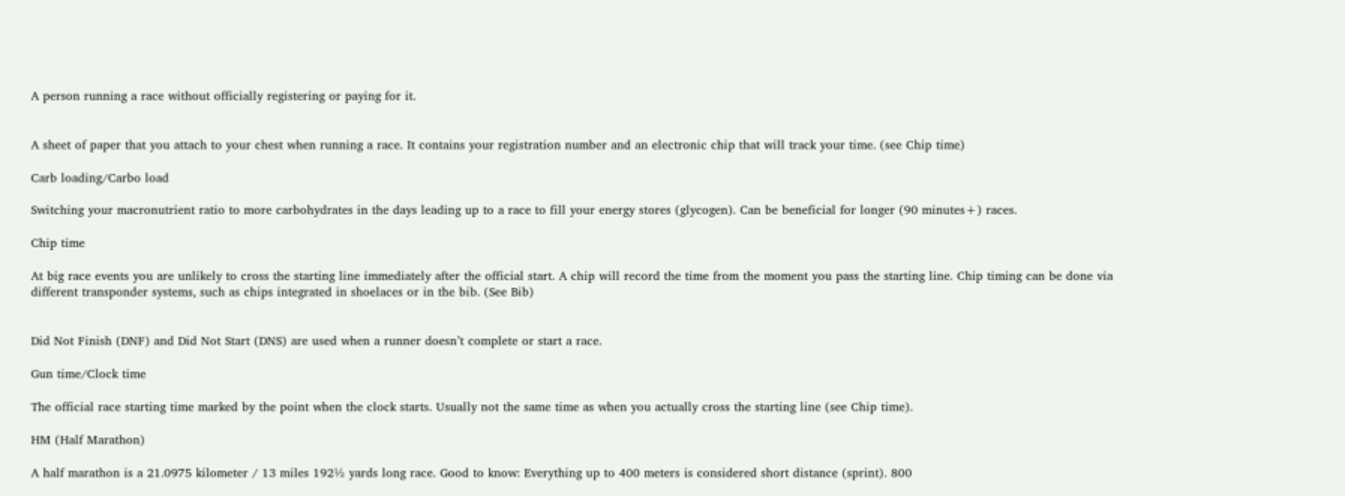A person running a race without officially registering or paying for it.


A sheet of paper that you attach to your chest when running a race. It contains your registration number and an electronic chip that will track your time. (see Chip time)

Carb loading/Carbo load

Switching your macronutrient ratio to more carbohydrates in the days leading up to a race to fill your energy stores (glycogen). Can be beneficial for longer (90 minutes+) races.

Chip time

At big race events you are unlikely to cross the starting line immediately after the official start. A chip will record the time from the moment you pass the starting line. Chip timing can be done via different transponder systems, such as chips integrated in shoelaces or in the bib. (See Bib)


Did Not Finish (DNF) and Did Not Start (DNS) are used when a runner doesn’t complete or start a race.

Gun time/Clock time

The official race starting time marked by the point when the clock starts. Usually not the same time as when you actually cross the starting line (see Chip time).

HM (Half Marathon)

A half marathon is a 21.0975 kilometer / 13 miles 192½ yards long race. Good to know: Everything up to 400 meters is considered short distance (sprint). 800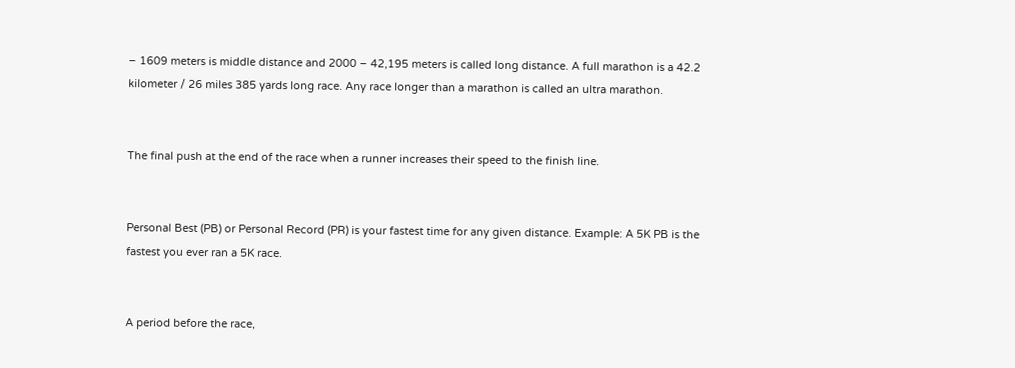– 1609 meters is middle distance and 2000 – 42,195 meters is called long distance. A full marathon is a 42.2 kilometer / 26 miles 385 yards long race. Any race longer than a marathon is called an ultra marathon.


The final push at the end of the race when a runner increases their speed to the finish line.


Personal Best (PB) or Personal Record (PR) is your fastest time for any given distance. Example: A 5K PB is the fastest you ever ran a 5K race.


A period before the race,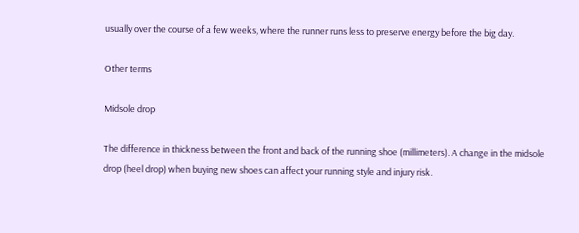usually over the course of a few weeks, where the runner runs less to preserve energy before the big day.

Other terms

Midsole drop

The difference in thickness between the front and back of the running shoe (millimeters). A change in the midsole drop (heel drop) when buying new shoes can affect your running style and injury risk.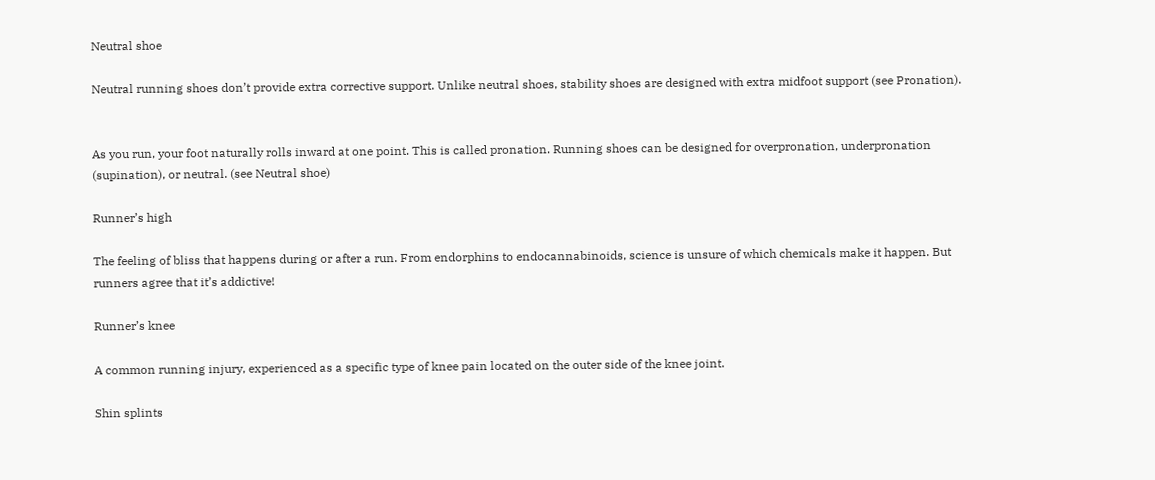Neutral shoe

Neutral running shoes don’t provide extra corrective support. Unlike neutral shoes, stability shoes are designed with extra midfoot support (see Pronation).


As you run, your foot naturally rolls inward at one point. This is called pronation. Running shoes can be designed for overpronation, underpronation (supination), or neutral. (see Neutral shoe)

Runner’s high

The feeling of bliss that happens during or after a run. From endorphins to endocannabinoids, science is unsure of which chemicals make it happen. But runners agree that it’s addictive!

Runner’s knee

A common running injury, experienced as a specific type of knee pain located on the outer side of the knee joint.

Shin splints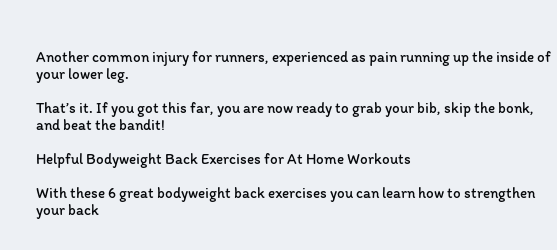Another common injury for runners, experienced as pain running up the inside of your lower leg.

That’s it. If you got this far, you are now ready to grab your bib, skip the bonk, and beat the bandit!

Helpful Bodyweight Back Exercises for At Home Workouts

With these 6 great bodyweight back exercises you can learn how to strengthen your back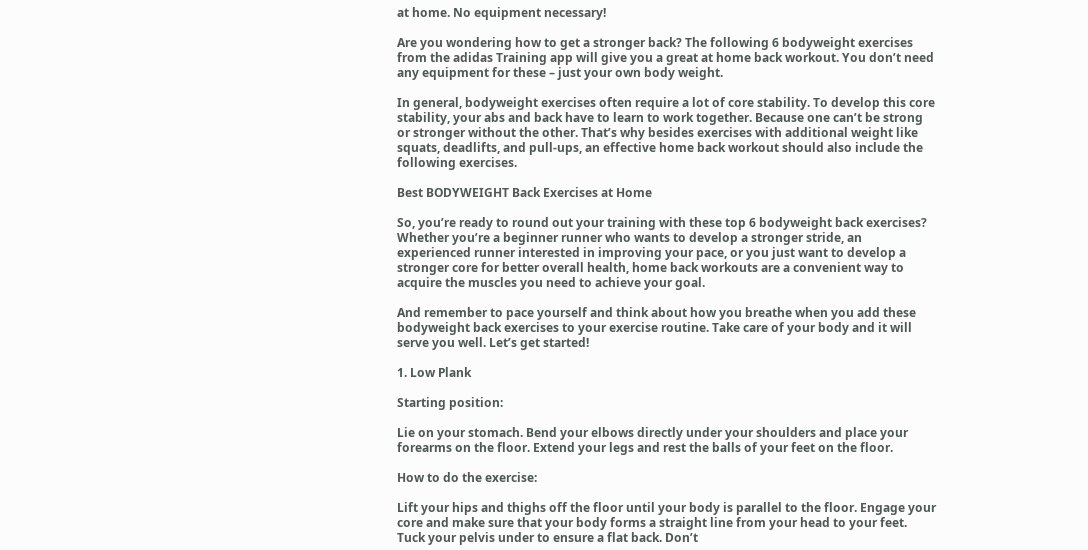at home. No equipment necessary!

Are you wondering how to get a stronger back? The following 6 bodyweight exercises from the adidas Training app will give you a great at home back workout. You don’t need any equipment for these – just your own body weight.

In general, bodyweight exercises often require a lot of core stability. To develop this core stability, your abs and back have to learn to work together. Because one can’t be strong or stronger without the other. That’s why besides exercises with additional weight like squats, deadlifts, and pull-ups, an effective home back workout should also include the following exercises.

Best BODYWEIGHT Back Exercises at Home

So, you’re ready to round out your training with these top 6 bodyweight back exercises? Whether you’re a beginner runner who wants to develop a stronger stride, an experienced runner interested in improving your pace, or you just want to develop a stronger core for better overall health, home back workouts are a convenient way to acquire the muscles you need to achieve your goal.

And remember to pace yourself and think about how you breathe when you add these bodyweight back exercises to your exercise routine. Take care of your body and it will serve you well. Let’s get started!

1. Low Plank

Starting position:

Lie on your stomach. Bend your elbows directly under your shoulders and place your forearms on the floor. Extend your legs and rest the balls of your feet on the floor.

How to do the exercise:

Lift your hips and thighs off the floor until your body is parallel to the floor. Engage your core and make sure that your body forms a straight line from your head to your feet. Tuck your pelvis under to ensure a flat back. Don’t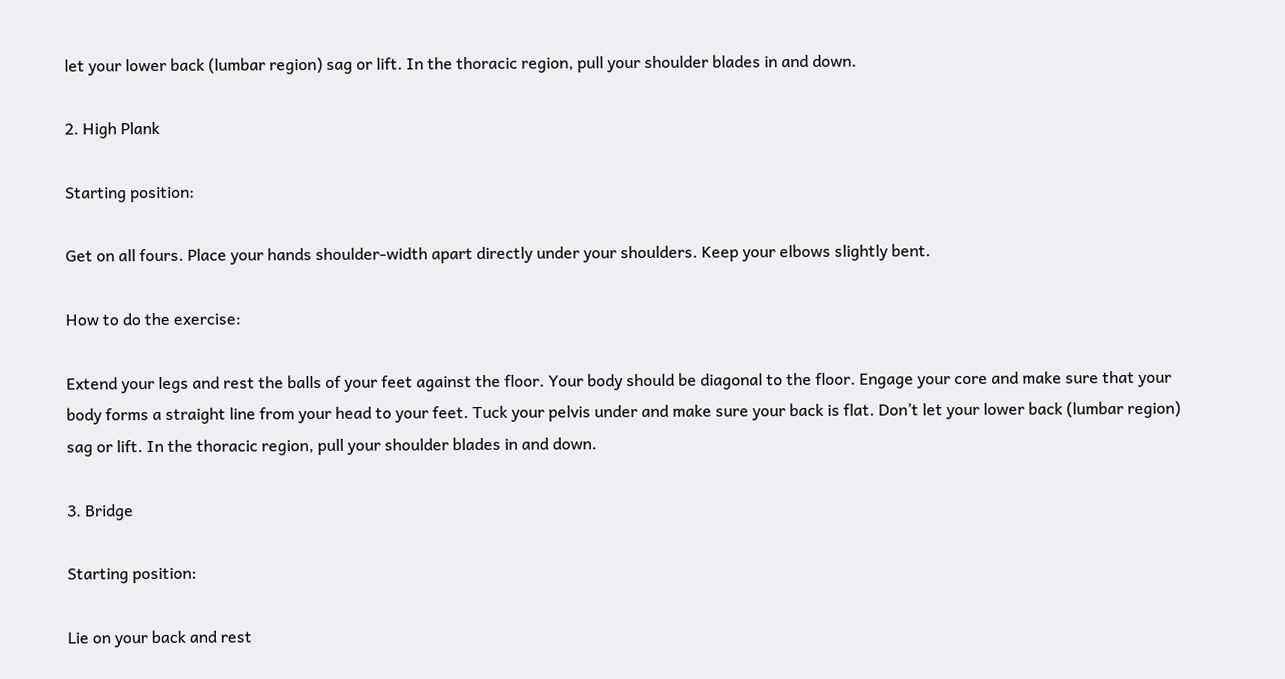let your lower back (lumbar region) sag or lift. In the thoracic region, pull your shoulder blades in and down.

2. High Plank

Starting position:

Get on all fours. Place your hands shoulder-width apart directly under your shoulders. Keep your elbows slightly bent.

How to do the exercise:

Extend your legs and rest the balls of your feet against the floor. Your body should be diagonal to the floor. Engage your core and make sure that your body forms a straight line from your head to your feet. Tuck your pelvis under and make sure your back is flat. Don’t let your lower back (lumbar region) sag or lift. In the thoracic region, pull your shoulder blades in and down.

3. Bridge

Starting position:

Lie on your back and rest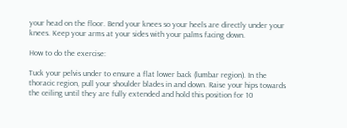your head on the floor. Bend your knees so your heels are directly under your knees. Keep your arms at your sides with your palms facing down.

How to do the exercise:

Tuck your pelvis under to ensure a flat lower back (lumbar region). In the thoracic region, pull your shoulder blades in and down. Raise your hips towards the ceiling until they are fully extended and hold this position for 10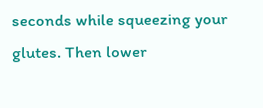seconds while squeezing your glutes. Then lower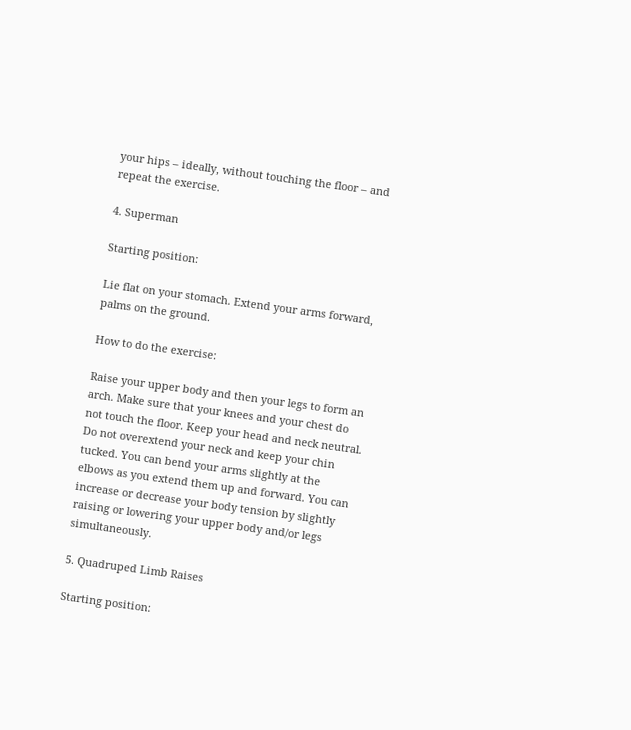your hips – ideally, without touching the floor – and repeat the exercise.

4. Superman

Starting position:

Lie flat on your stomach. Extend your arms forward, palms on the ground.

How to do the exercise:

Raise your upper body and then your legs to form an arch. Make sure that your knees and your chest do not touch the floor. Keep your head and neck neutral. Do not overextend your neck and keep your chin tucked. You can bend your arms slightly at the elbows as you extend them up and forward. You can increase or decrease your body tension by slightly raising or lowering your upper body and/or legs simultaneously.

5. Quadruped Limb Raises

Starting position: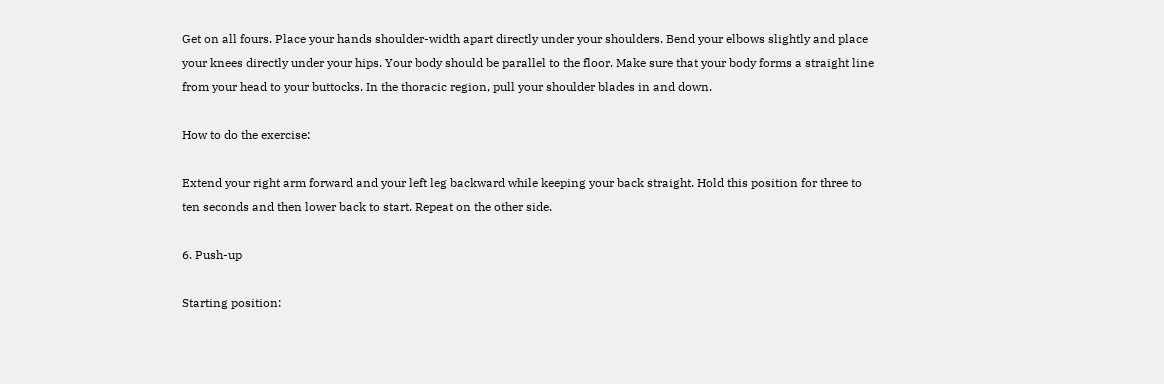Get on all fours. Place your hands shoulder-width apart directly under your shoulders. Bend your elbows slightly and place your knees directly under your hips. Your body should be parallel to the floor. Make sure that your body forms a straight line from your head to your buttocks. In the thoracic region, pull your shoulder blades in and down.

How to do the exercise:

Extend your right arm forward and your left leg backward while keeping your back straight. Hold this position for three to ten seconds and then lower back to start. Repeat on the other side.

6. Push-up

Starting position: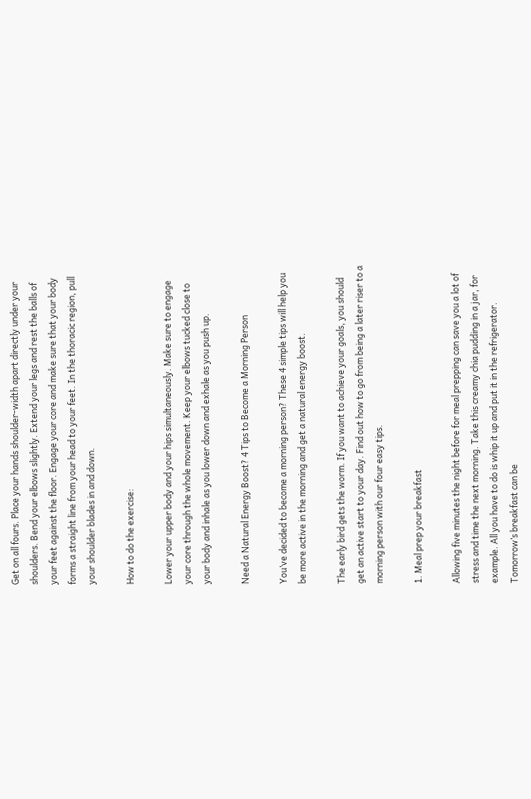Get on all fours. Place your hands shoulder-width apart directly under your shoulders. Bend your elbows slightly. Extend your legs and rest the balls of your feet against the floor. Engage your core and make sure that your body forms a straight line from your head to your feet. In the thoracic region, pull your shoulder blades in and down.

How to do the exercise:

Lower your upper body and your hips simultaneously. Make sure to engage your core through the whole movement. Keep your elbows tucked close to your body and inhale as you lower down and exhale as you push up.

Need a Natural Energy Boost? 4 Tips to Become a Morning Person

You’ve decided to become a morning person? These 4 simple tips will help you be more active in the morning and get a natural energy boost.

The early bird gets the worm. If you want to achieve your goals, you should get an active start to your day. Find out how to go from being a later riser to a morning person with our four easy tips.

1. Meal prep your breakfast

Allowing five minutes the night before for meal prepping can save you a lot of stress and time the next morning. Take this creamy chia pudding in a jar, for example. All you have to do is whip it up and put it in the refrigerator. Tomorrow’s breakfast can be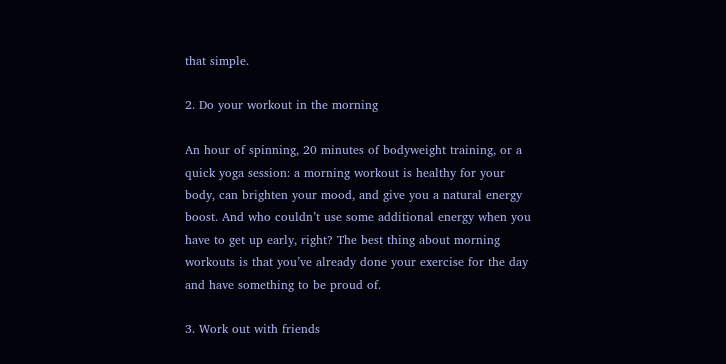that simple.

2. Do your workout in the morning

An hour of spinning, 20 minutes of bodyweight training, or a quick yoga session: a morning workout is healthy for your body, can brighten your mood, and give you a natural energy boost. And who couldn’t use some additional energy when you have to get up early, right? The best thing about morning workouts is that you’ve already done your exercise for the day and have something to be proud of.

3. Work out with friends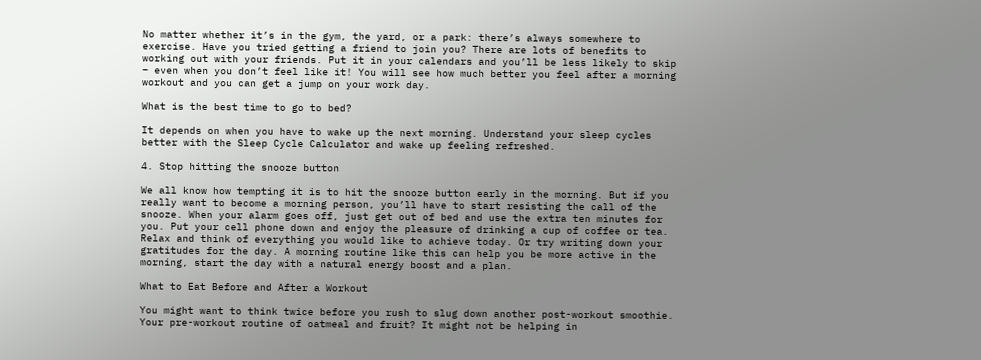No matter whether it’s in the gym, the yard, or a park: there’s always somewhere to exercise. Have you tried getting a friend to join you? There are lots of benefits to working out with your friends. Put it in your calendars and you’ll be less likely to skip – even when you don’t feel like it! You will see how much better you feel after a morning workout and you can get a jump on your work day.

What is the best time to go to bed?

It depends on when you have to wake up the next morning. Understand your sleep cycles better with the Sleep Cycle Calculator and wake up feeling refreshed.

4. Stop hitting the snooze button

We all know how tempting it is to hit the snooze button early in the morning. But if you really want to become a morning person, you’ll have to start resisting the call of the snooze. When your alarm goes off, just get out of bed and use the extra ten minutes for you. Put your cell phone down and enjoy the pleasure of drinking a cup of coffee or tea. Relax and think of everything you would like to achieve today. Or try writing down your gratitudes for the day. A morning routine like this can help you be more active in the morning, start the day with a natural energy boost and a plan.

What to Eat Before and After a Workout

You might want to think twice before you rush to slug down another post-workout smoothie. Your pre-workout routine of oatmeal and fruit? It might not be helping in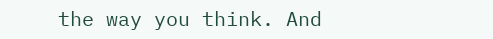the way you think. And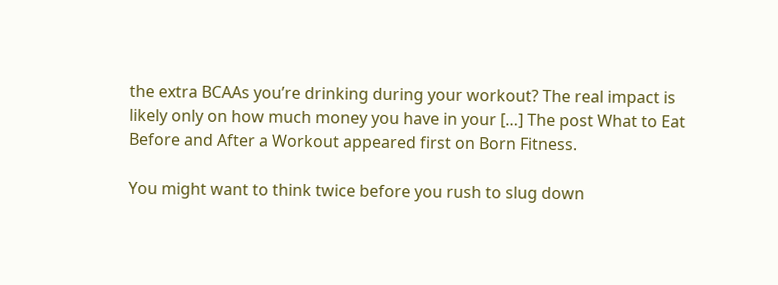the extra BCAAs you’re drinking during your workout? The real impact is likely only on how much money you have in your […] The post What to Eat Before and After a Workout appeared first on Born Fitness.

You might want to think twice before you rush to slug down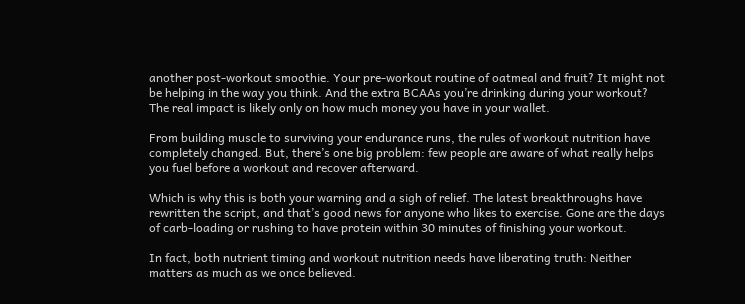another post-workout smoothie. Your pre-workout routine of oatmeal and fruit? It might not be helping in the way you think. And the extra BCAAs you’re drinking during your workout? The real impact is likely only on how much money you have in your wallet.

From building muscle to surviving your endurance runs, the rules of workout nutrition have completely changed. But, there’s one big problem: few people are aware of what really helps you fuel before a workout and recover afterward.

Which is why this is both your warning and a sigh of relief. The latest breakthroughs have rewritten the script, and that’s good news for anyone who likes to exercise. Gone are the days of carb-loading or rushing to have protein within 30 minutes of finishing your workout.

In fact, both nutrient timing and workout nutrition needs have liberating truth: Neither matters as much as we once believed.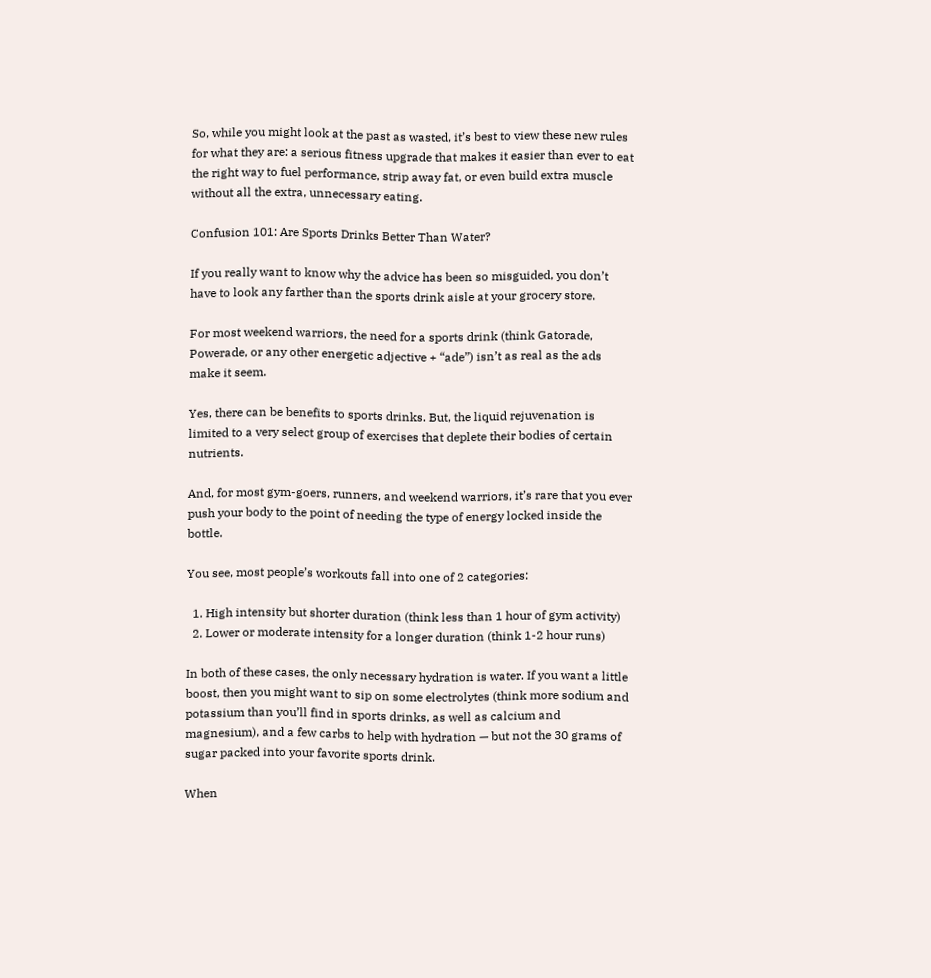So, while you might look at the past as wasted, it’s best to view these new rules for what they are: a serious fitness upgrade that makes it easier than ever to eat the right way to fuel performance, strip away fat, or even build extra muscle without all the extra, unnecessary eating.

Confusion 101: Are Sports Drinks Better Than Water?

If you really want to know why the advice has been so misguided, you don’t have to look any farther than the sports drink aisle at your grocery store.

For most weekend warriors, the need for a sports drink (think Gatorade, Powerade, or any other energetic adjective + “ade”) isn’t as real as the ads make it seem.

Yes, there can be benefits to sports drinks. But, the liquid rejuvenation is limited to a very select group of exercises that deplete their bodies of certain nutrients.

And, for most gym-goers, runners, and weekend warriors, it’s rare that you ever push your body to the point of needing the type of energy locked inside the bottle.

You see, most people’s workouts fall into one of 2 categories:

  1. High intensity but shorter duration (think less than 1 hour of gym activity)
  2. Lower or moderate intensity for a longer duration (think 1-2 hour runs)

In both of these cases, the only necessary hydration is water. If you want a little boost, then you might want to sip on some electrolytes (think more sodium and potassium than you’ll find in sports drinks, as well as calcium and magnesium), and a few carbs to help with hydration — but not the 30 grams of sugar packed into your favorite sports drink.

When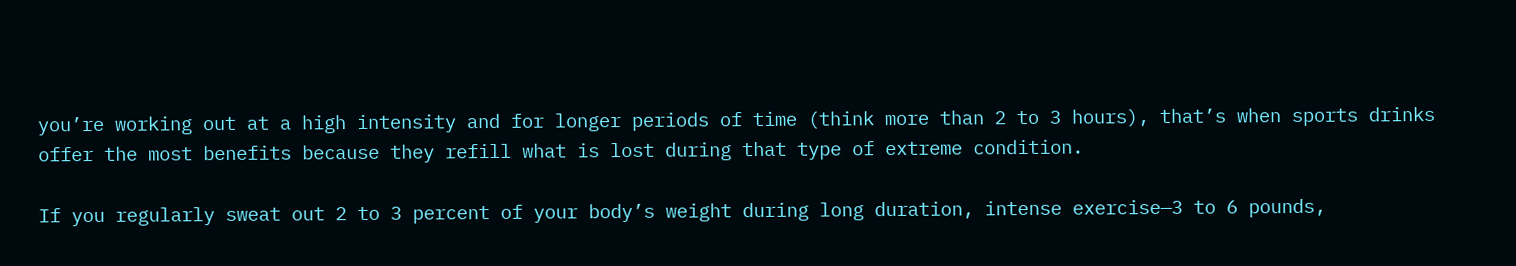you’re working out at a high intensity and for longer periods of time (think more than 2 to 3 hours), that’s when sports drinks offer the most benefits because they refill what is lost during that type of extreme condition.

If you regularly sweat out 2 to 3 percent of your body’s weight during long duration, intense exercise—3 to 6 pounds,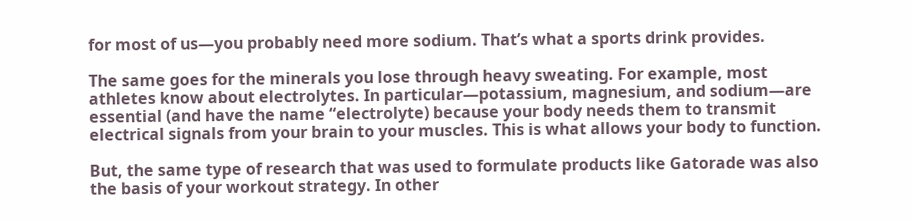for most of us—you probably need more sodium. That’s what a sports drink provides.

The same goes for the minerals you lose through heavy sweating. For example, most athletes know about electrolytes. In particular—potassium, magnesium, and sodium—are essential (and have the name “electrolyte) because your body needs them to transmit electrical signals from your brain to your muscles. This is what allows your body to function.

But, the same type of research that was used to formulate products like Gatorade was also the basis of your workout strategy. In other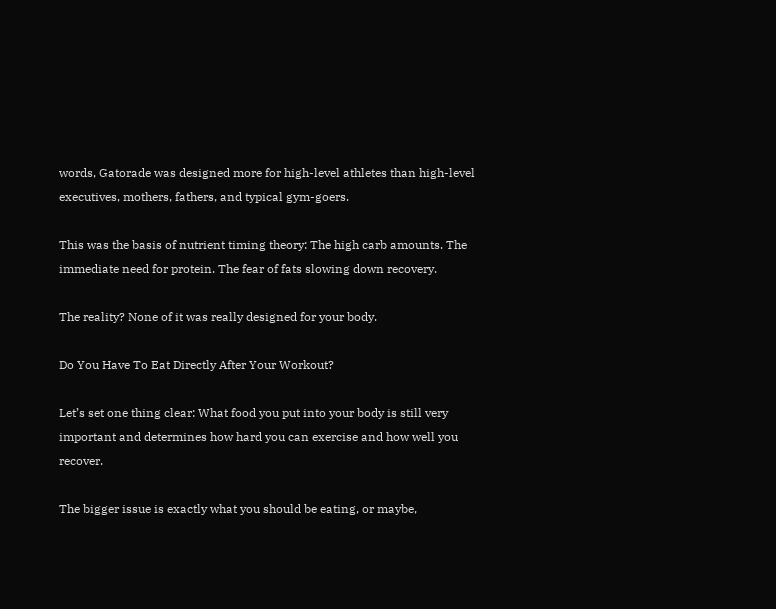words, Gatorade was designed more for high-level athletes than high-level executives, mothers, fathers, and typical gym-goers.

This was the basis of nutrient timing theory: The high carb amounts. The immediate need for protein. The fear of fats slowing down recovery.

The reality? None of it was really designed for your body.

Do You Have To Eat Directly After Your Workout?

Let’s set one thing clear: What food you put into your body is still very important and determines how hard you can exercise and how well you recover.

The bigger issue is exactly what you should be eating, or maybe,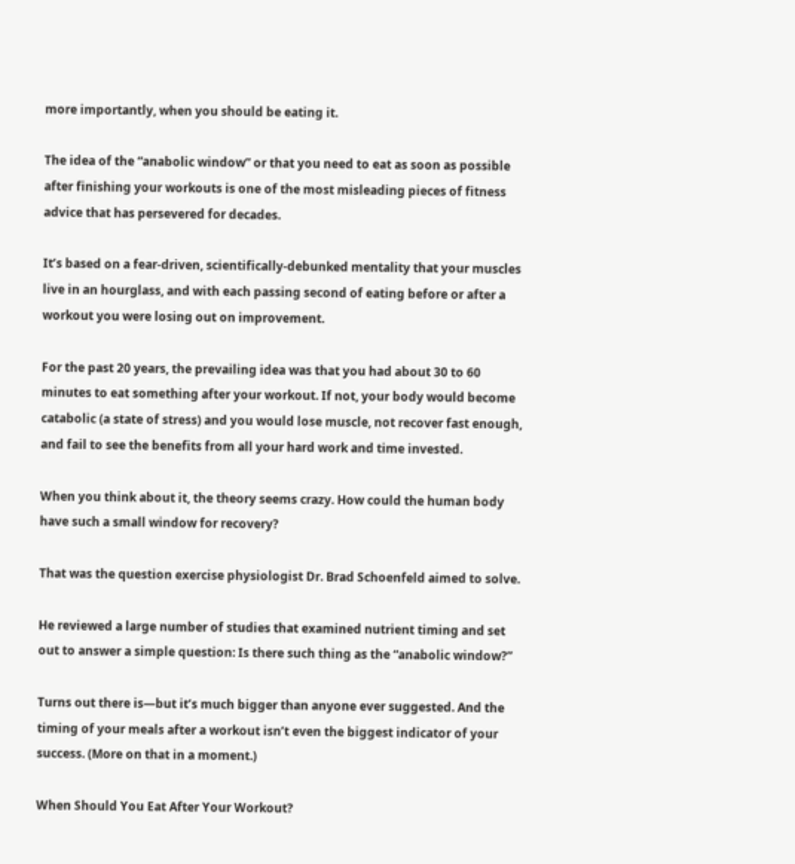more importantly, when you should be eating it.

The idea of the “anabolic window” or that you need to eat as soon as possible after finishing your workouts is one of the most misleading pieces of fitness advice that has persevered for decades.

It’s based on a fear-driven, scientifically-debunked mentality that your muscles live in an hourglass, and with each passing second of eating before or after a workout you were losing out on improvement.

For the past 20 years, the prevailing idea was that you had about 30 to 60 minutes to eat something after your workout. If not, your body would become catabolic (a state of stress) and you would lose muscle, not recover fast enough, and fail to see the benefits from all your hard work and time invested.

When you think about it, the theory seems crazy. How could the human body have such a small window for recovery?

That was the question exercise physiologist Dr. Brad Schoenfeld aimed to solve.

He reviewed a large number of studies that examined nutrient timing and set out to answer a simple question: Is there such thing as the “anabolic window?”

Turns out there is—but it’s much bigger than anyone ever suggested. And the timing of your meals after a workout isn’t even the biggest indicator of your success. (More on that in a moment.)

When Should You Eat After Your Workout?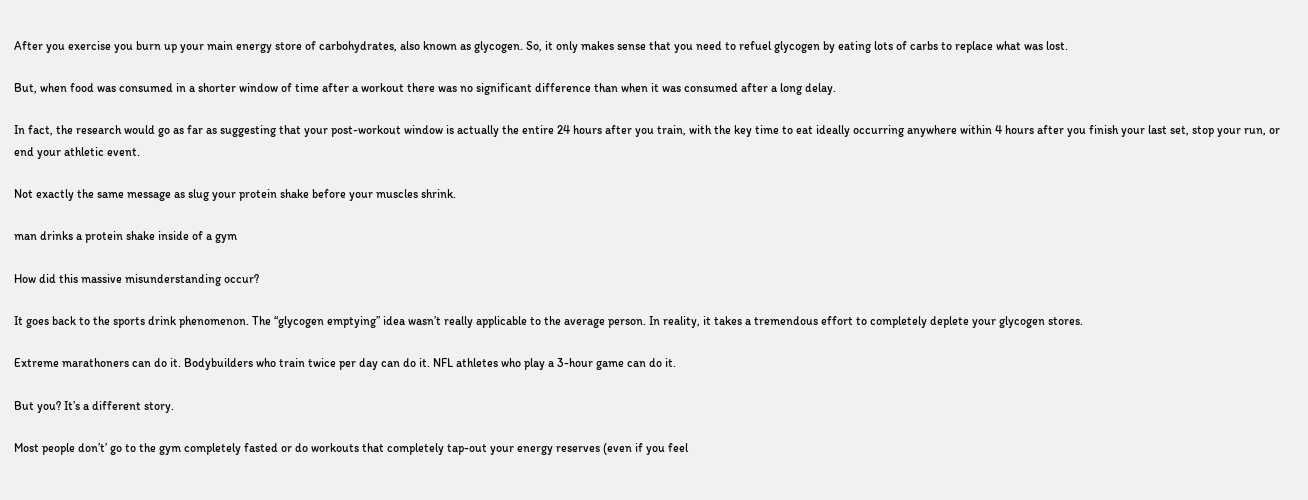After you exercise you burn up your main energy store of carbohydrates, also known as glycogen. So, it only makes sense that you need to refuel glycogen by eating lots of carbs to replace what was lost.

But, when food was consumed in a shorter window of time after a workout there was no significant difference than when it was consumed after a long delay.

In fact, the research would go as far as suggesting that your post-workout window is actually the entire 24 hours after you train, with the key time to eat ideally occurring anywhere within 4 hours after you finish your last set, stop your run, or end your athletic event.

Not exactly the same message as slug your protein shake before your muscles shrink.

man drinks a protein shake inside of a gym

How did this massive misunderstanding occur?

It goes back to the sports drink phenomenon. The “glycogen emptying” idea wasn’t really applicable to the average person. In reality, it takes a tremendous effort to completely deplete your glycogen stores.

Extreme marathoners can do it. Bodybuilders who train twice per day can do it. NFL athletes who play a 3-hour game can do it.

But you? It’s a different story.

Most people don’t’ go to the gym completely fasted or do workouts that completely tap-out your energy reserves (even if you feel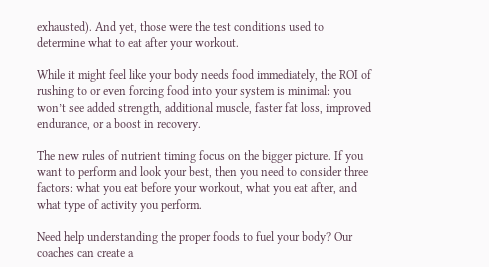exhausted). And yet, those were the test conditions used to determine what to eat after your workout.

While it might feel like your body needs food immediately, the ROI of rushing to or even forcing food into your system is minimal: you won’t see added strength, additional muscle, faster fat loss, improved endurance, or a boost in recovery.

The new rules of nutrient timing focus on the bigger picture. If you want to perform and look your best, then you need to consider three factors: what you eat before your workout, what you eat after, and what type of activity you perform.

Need help understanding the proper foods to fuel your body? Our coaches can create a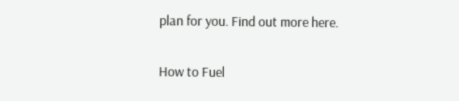plan for you. Find out more here.

How to Fuel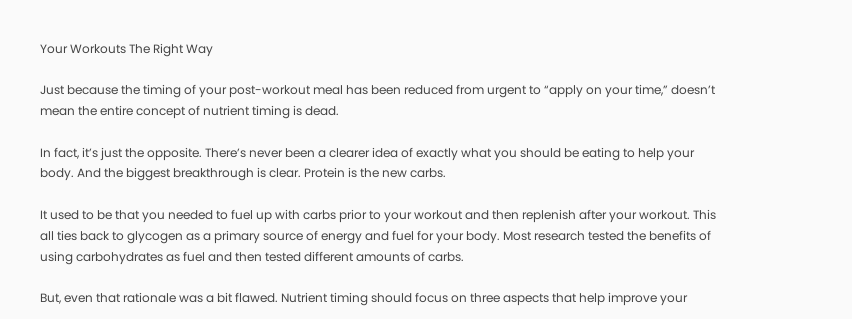Your Workouts The Right Way

Just because the timing of your post-workout meal has been reduced from urgent to “apply on your time,” doesn’t mean the entire concept of nutrient timing is dead.

In fact, it’s just the opposite. There’s never been a clearer idea of exactly what you should be eating to help your body. And the biggest breakthrough is clear. Protein is the new carbs.

It used to be that you needed to fuel up with carbs prior to your workout and then replenish after your workout. This all ties back to glycogen as a primary source of energy and fuel for your body. Most research tested the benefits of using carbohydrates as fuel and then tested different amounts of carbs.

But, even that rationale was a bit flawed. Nutrient timing should focus on three aspects that help improve your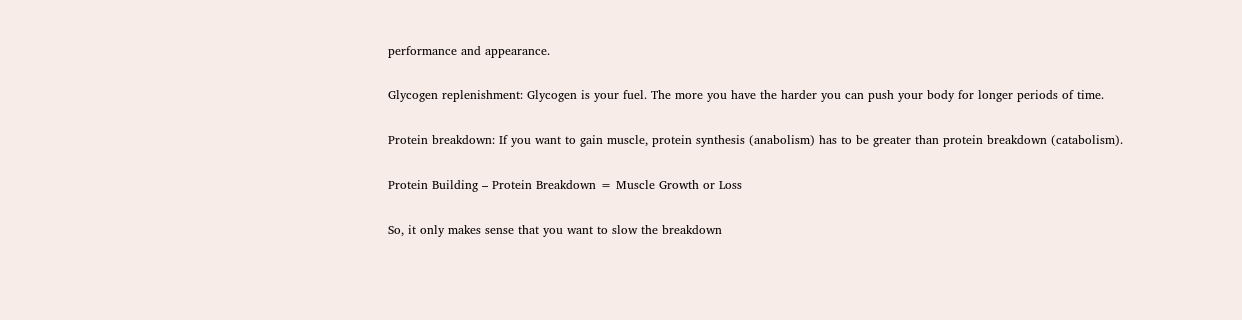performance and appearance.

Glycogen replenishment: Glycogen is your fuel. The more you have the harder you can push your body for longer periods of time.

Protein breakdown: If you want to gain muscle, protein synthesis (anabolism) has to be greater than protein breakdown (catabolism).

Protein Building – Protein Breakdown = Muscle Growth or Loss

So, it only makes sense that you want to slow the breakdown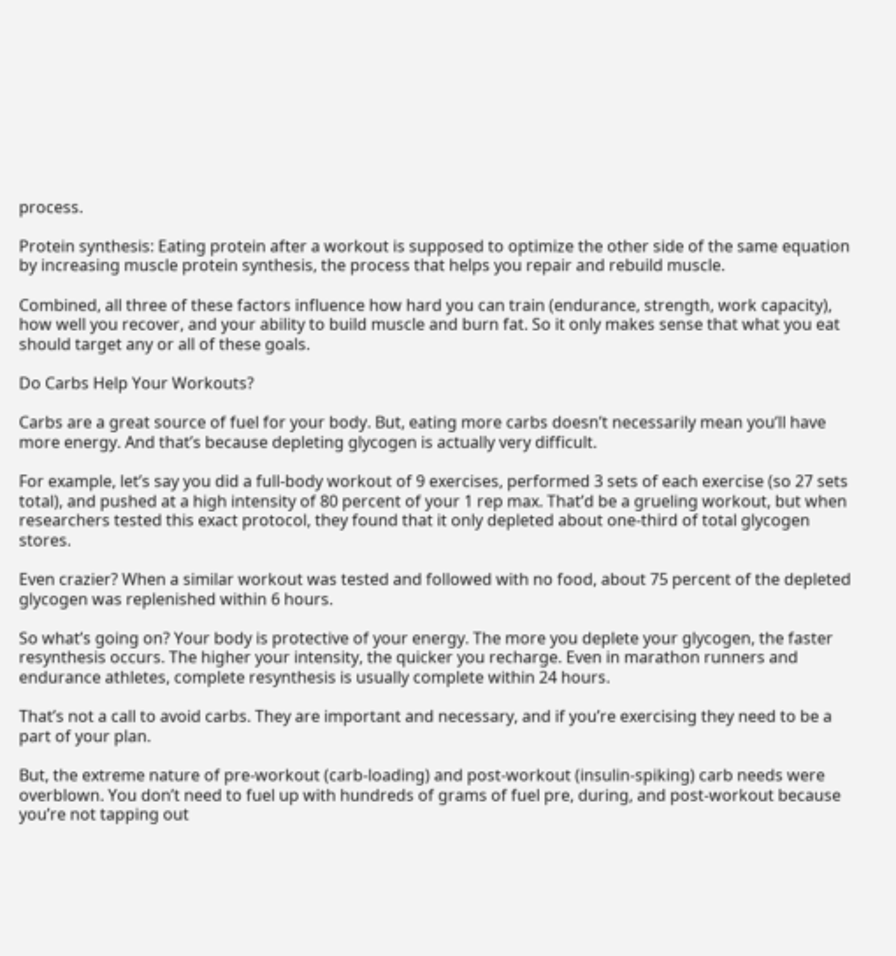process.

Protein synthesis: Eating protein after a workout is supposed to optimize the other side of the same equation by increasing muscle protein synthesis, the process that helps you repair and rebuild muscle.

Combined, all three of these factors influence how hard you can train (endurance, strength, work capacity), how well you recover, and your ability to build muscle and burn fat. So it only makes sense that what you eat should target any or all of these goals.

Do Carbs Help Your Workouts?

Carbs are a great source of fuel for your body. But, eating more carbs doesn’t necessarily mean you’ll have more energy. And that’s because depleting glycogen is actually very difficult.

For example, let’s say you did a full-body workout of 9 exercises, performed 3 sets of each exercise (so 27 sets total), and pushed at a high intensity of 80 percent of your 1 rep max. That’d be a grueling workout, but when researchers tested this exact protocol, they found that it only depleted about one-third of total glycogen stores.

Even crazier? When a similar workout was tested and followed with no food, about 75 percent of the depleted glycogen was replenished within 6 hours.

So what’s going on? Your body is protective of your energy. The more you deplete your glycogen, the faster resynthesis occurs. The higher your intensity, the quicker you recharge. Even in marathon runners and endurance athletes, complete resynthesis is usually complete within 24 hours.

That’s not a call to avoid carbs. They are important and necessary, and if you’re exercising they need to be a part of your plan.

But, the extreme nature of pre-workout (carb-loading) and post-workout (insulin-spiking) carb needs were overblown. You don’t need to fuel up with hundreds of grams of fuel pre, during, and post-workout because you’re not tapping out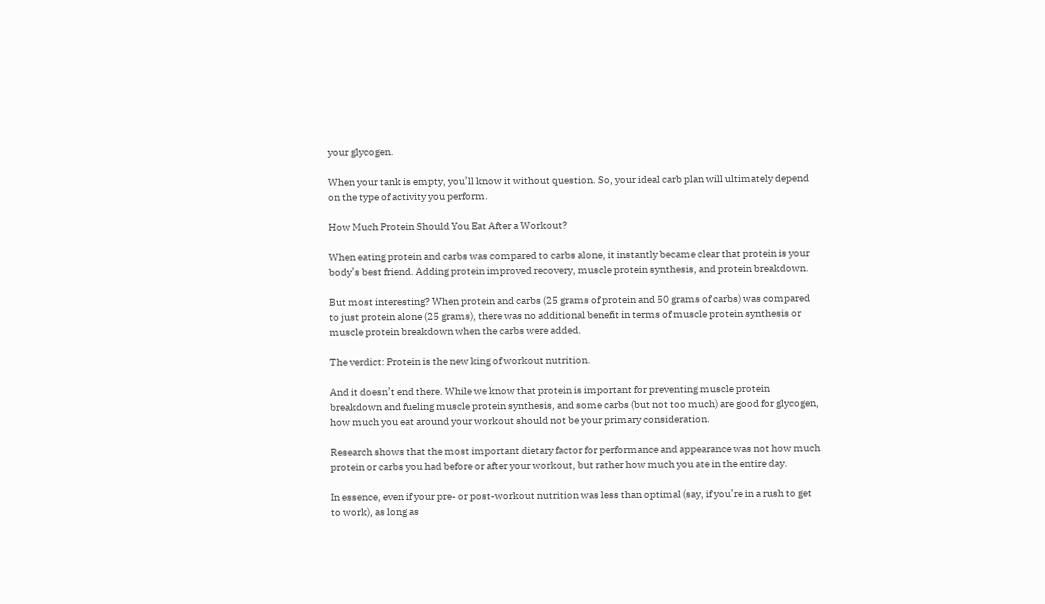your glycogen.

When your tank is empty, you’ll know it without question. So, your ideal carb plan will ultimately depend on the type of activity you perform.

How Much Protein Should You Eat After a Workout?

When eating protein and carbs was compared to carbs alone, it instantly became clear that protein is your body’s best friend. Adding protein improved recovery, muscle protein synthesis, and protein breakdown.

But most interesting? When protein and carbs (25 grams of protein and 50 grams of carbs) was compared to just protein alone (25 grams), there was no additional benefit in terms of muscle protein synthesis or muscle protein breakdown when the carbs were added.

The verdict: Protein is the new king of workout nutrition.

And it doesn’t end there. While we know that protein is important for preventing muscle protein breakdown and fueling muscle protein synthesis, and some carbs (but not too much) are good for glycogen, how much you eat around your workout should not be your primary consideration.

Research shows that the most important dietary factor for performance and appearance was not how much protein or carbs you had before or after your workout, but rather how much you ate in the entire day.

In essence, even if your pre- or post-workout nutrition was less than optimal (say, if you’re in a rush to get to work), as long as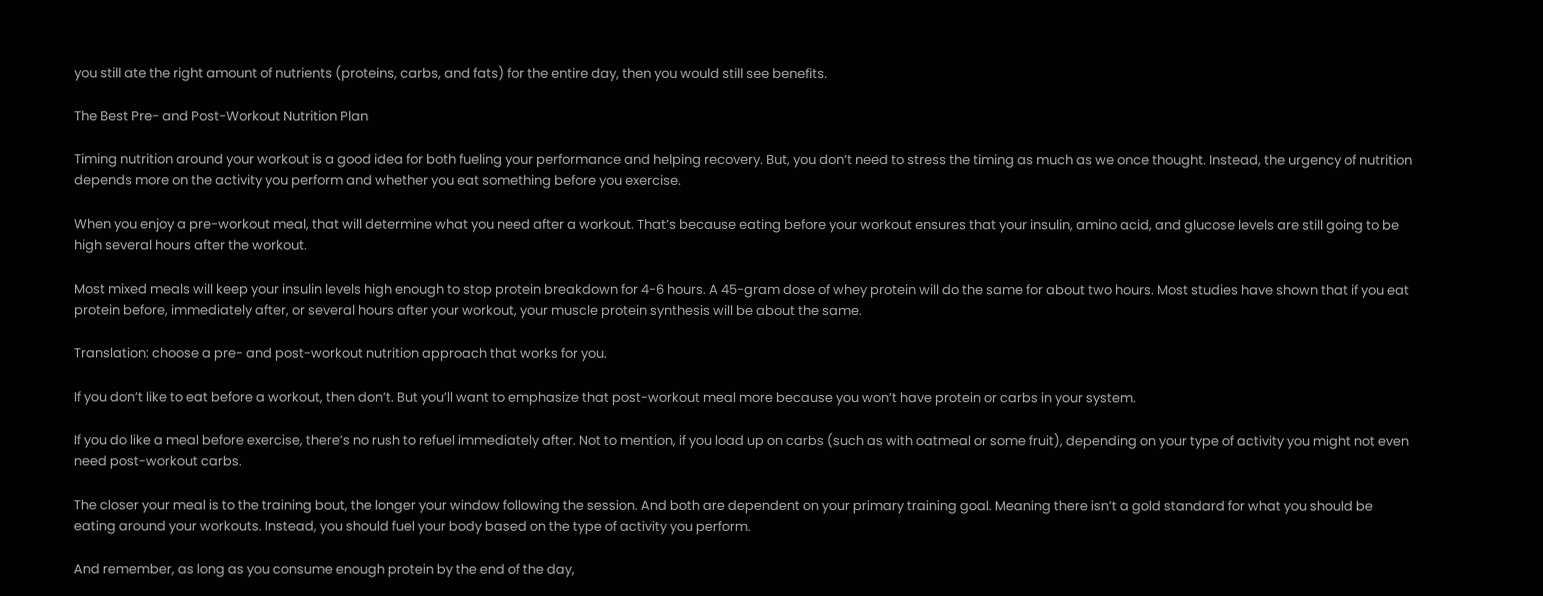you still ate the right amount of nutrients (proteins, carbs, and fats) for the entire day, then you would still see benefits.

The Best Pre- and Post-Workout Nutrition Plan

Timing nutrition around your workout is a good idea for both fueling your performance and helping recovery. But, you don’t need to stress the timing as much as we once thought. Instead, the urgency of nutrition depends more on the activity you perform and whether you eat something before you exercise.

When you enjoy a pre-workout meal, that will determine what you need after a workout. That’s because eating before your workout ensures that your insulin, amino acid, and glucose levels are still going to be high several hours after the workout.

Most mixed meals will keep your insulin levels high enough to stop protein breakdown for 4-6 hours. A 45-gram dose of whey protein will do the same for about two hours. Most studies have shown that if you eat protein before, immediately after, or several hours after your workout, your muscle protein synthesis will be about the same.

Translation: choose a pre- and post-workout nutrition approach that works for you.

If you don’t like to eat before a workout, then don’t. But you’ll want to emphasize that post-workout meal more because you won’t have protein or carbs in your system.

If you do like a meal before exercise, there’s no rush to refuel immediately after. Not to mention, if you load up on carbs (such as with oatmeal or some fruit), depending on your type of activity you might not even need post-workout carbs.

The closer your meal is to the training bout, the longer your window following the session. And both are dependent on your primary training goal. Meaning there isn’t a gold standard for what you should be eating around your workouts. Instead, you should fuel your body based on the type of activity you perform.

And remember, as long as you consume enough protein by the end of the day,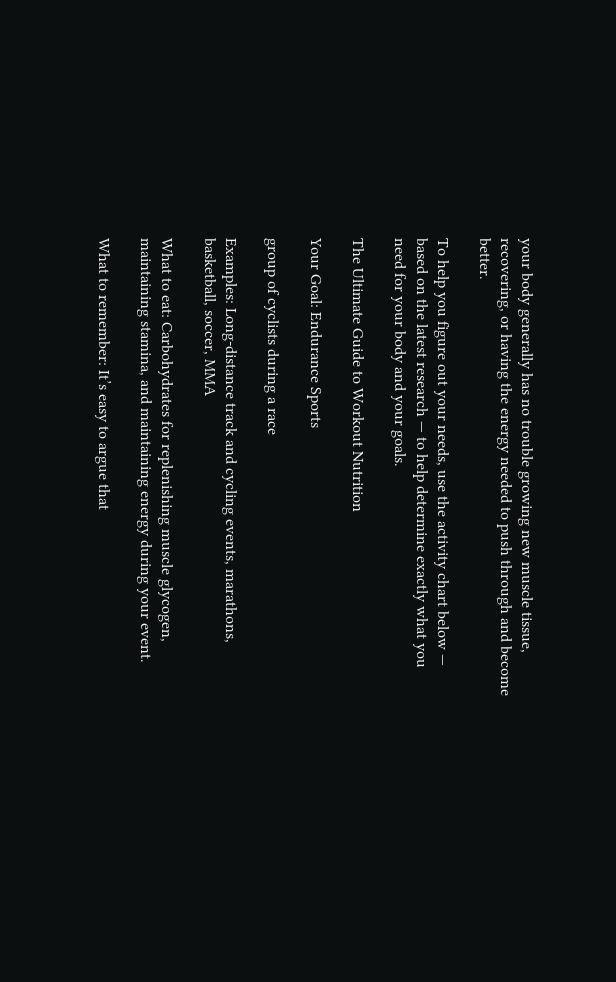your body generally has no trouble growing new muscle tissue, recovering, or having the energy needed to push through and become better.

To help you figure out your needs, use the activity chart below — based on the latest research — to help determine exactly what you need for your body and your goals.

The Ultimate Guide to Workout Nutrition

Your Goal: Endurance Sports

group of cyclists during a race

Examples: Long-distance track and cycling events, marathons, basketball, soccer, MMA

What to eat: Carbohydrates for replenishing muscle glycogen, maintaining stamina, and maintaining energy during your event.

What to remember: It’s easy to argue that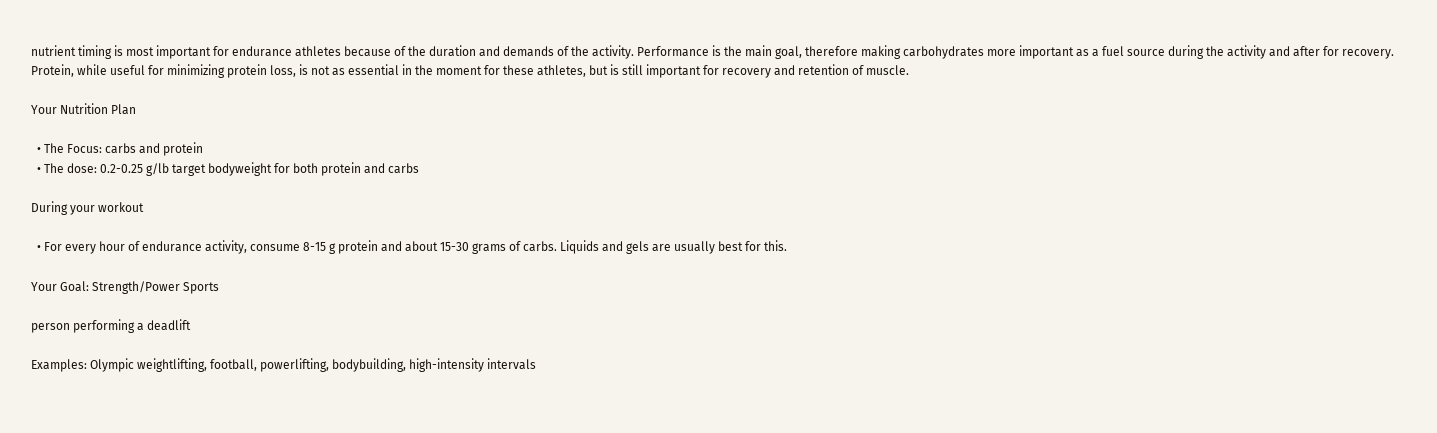nutrient timing is most important for endurance athletes because of the duration and demands of the activity. Performance is the main goal, therefore making carbohydrates more important as a fuel source during the activity and after for recovery. Protein, while useful for minimizing protein loss, is not as essential in the moment for these athletes, but is still important for recovery and retention of muscle.

Your Nutrition Plan

  • The Focus: carbs and protein
  • The dose: 0.2-0.25 g/lb target bodyweight for both protein and carbs

During your workout

  • For every hour of endurance activity, consume 8-15 g protein and about 15-30 grams of carbs. Liquids and gels are usually best for this.

Your Goal: Strength/Power Sports

person performing a deadlift

Examples: Olympic weightlifting, football, powerlifting, bodybuilding, high-intensity intervals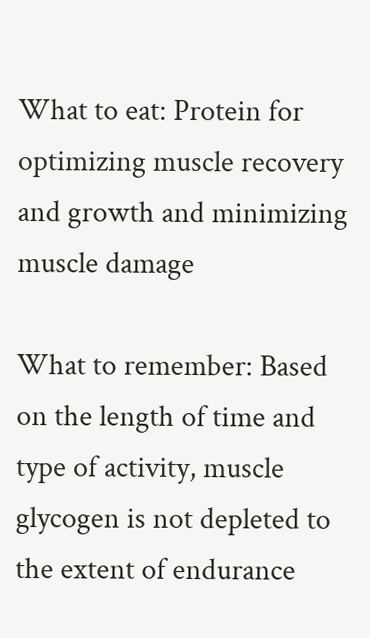What to eat: Protein for optimizing muscle recovery and growth and minimizing muscle damage

What to remember: Based on the length of time and type of activity, muscle glycogen is not depleted to the extent of endurance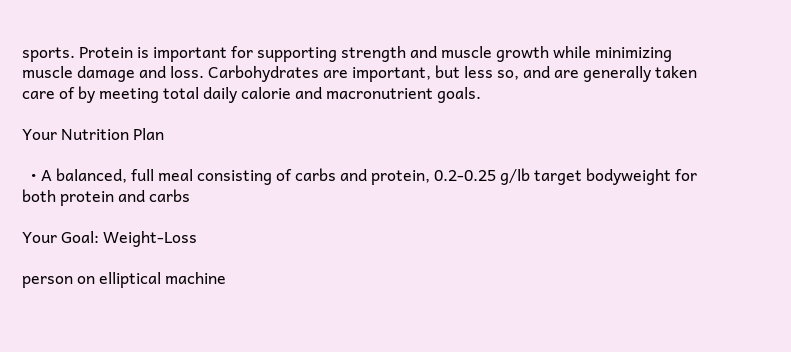sports. Protein is important for supporting strength and muscle growth while minimizing muscle damage and loss. Carbohydrates are important, but less so, and are generally taken care of by meeting total daily calorie and macronutrient goals.

Your Nutrition Plan

  • A balanced, full meal consisting of carbs and protein, 0.2-0.25 g/lb target bodyweight for both protein and carbs

Your Goal: Weight-Loss

person on elliptical machine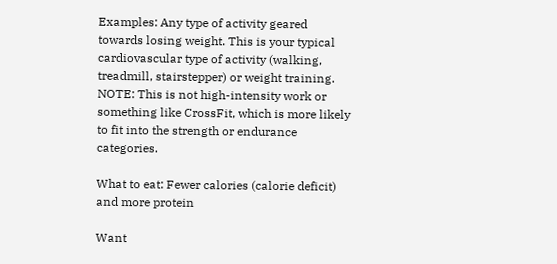Examples: Any type of activity geared towards losing weight. This is your typical cardiovascular type of activity (walking, treadmill, stairstepper) or weight training. NOTE: This is not high-intensity work or something like CrossFit, which is more likely to fit into the strength or endurance categories.

What to eat: Fewer calories (calorie deficit) and more protein

Want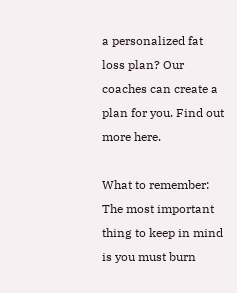a personalized fat loss plan? Our coaches can create a plan for you. Find out more here.

What to remember: The most important thing to keep in mind is you must burn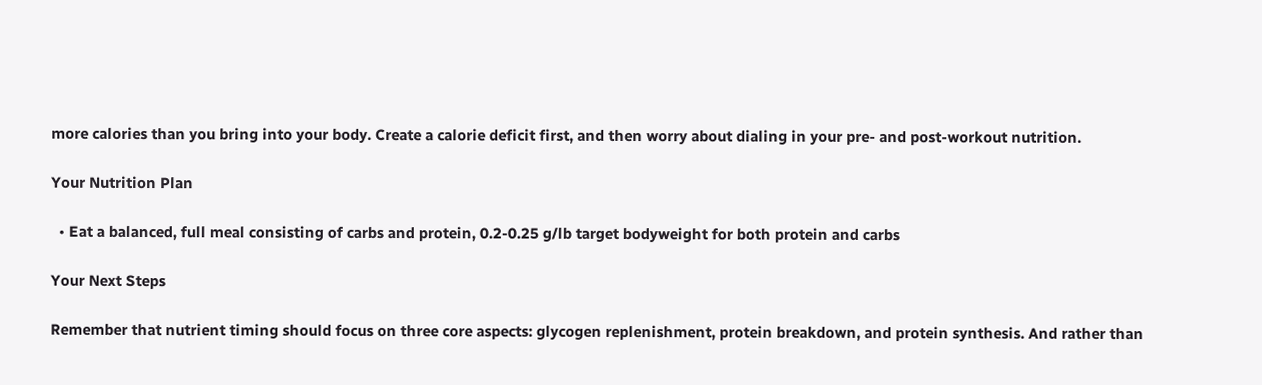more calories than you bring into your body. Create a calorie deficit first, and then worry about dialing in your pre- and post-workout nutrition.

Your Nutrition Plan

  • Eat a balanced, full meal consisting of carbs and protein, 0.2-0.25 g/lb target bodyweight for both protein and carbs

Your Next Steps

Remember that nutrient timing should focus on three core aspects: glycogen replenishment, protein breakdown, and protein synthesis. And rather than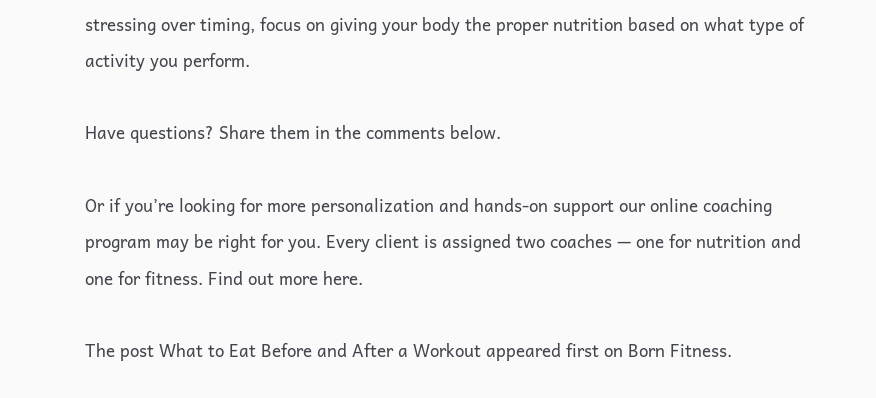stressing over timing, focus on giving your body the proper nutrition based on what type of activity you perform.

Have questions? Share them in the comments below.

Or if you’re looking for more personalization and hands-on support our online coaching program may be right for you. Every client is assigned two coaches — one for nutrition and one for fitness. Find out more here.

The post What to Eat Before and After a Workout appeared first on Born Fitness.